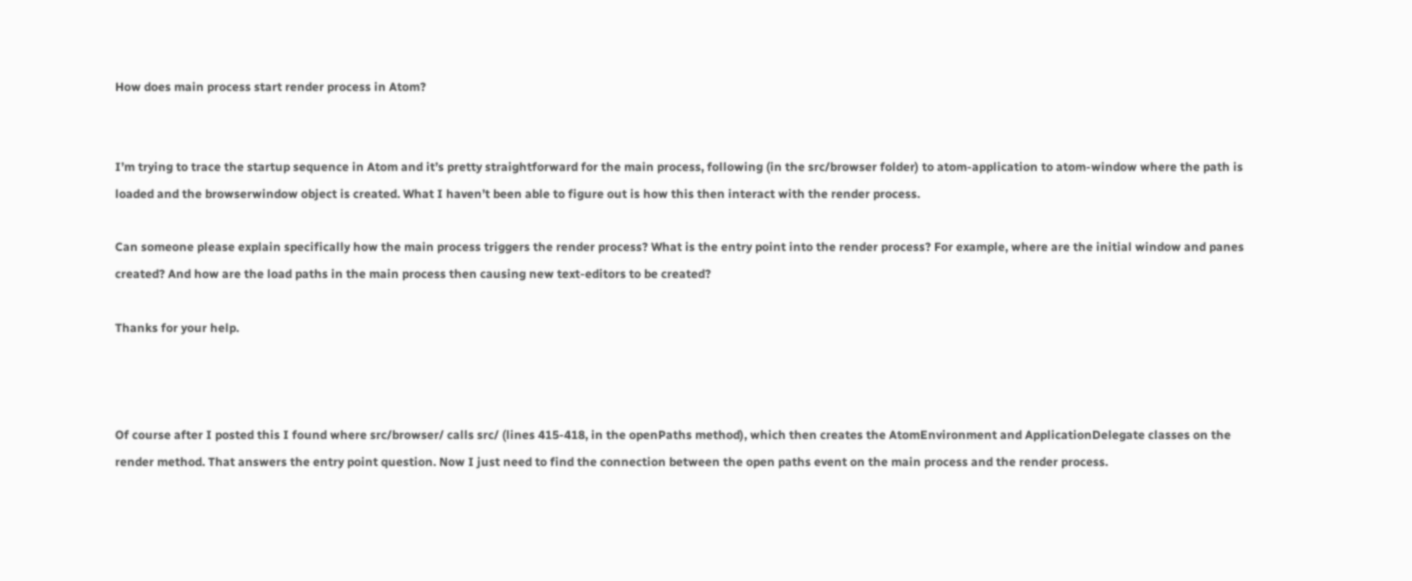How does main process start render process in Atom?


I’m trying to trace the startup sequence in Atom and it’s pretty straightforward for the main process, following (in the src/browser folder) to atom-application to atom-window where the path is loaded and the browserwindow object is created. What I haven’t been able to figure out is how this then interact with the render process.

Can someone please explain specifically how the main process triggers the render process? What is the entry point into the render process? For example, where are the initial window and panes created? And how are the load paths in the main process then causing new text-editors to be created?

Thanks for your help.



Of course after I posted this I found where src/browser/ calls src/ (lines 415-418, in the openPaths method), which then creates the AtomEnvironment and ApplicationDelegate classes on the render method. That answers the entry point question. Now I just need to find the connection between the open paths event on the main process and the render process.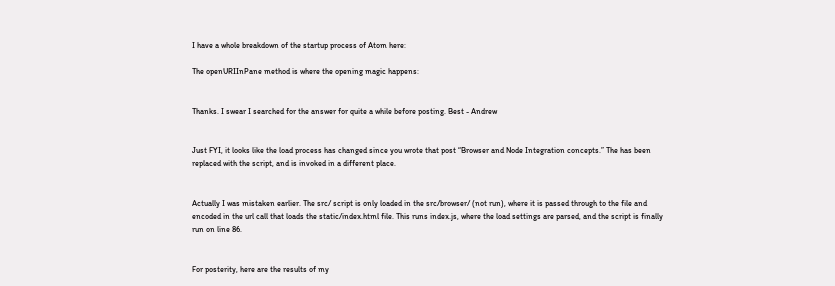I have a whole breakdown of the startup process of Atom here:

The openURIInPane method is where the opening magic happens:


Thanks. I swear I searched for the answer for quite a while before posting. Best - Andrew


Just FYI, it looks like the load process has changed since you wrote that post “Browser and Node Integration concepts.” The has been replaced with the script, and is invoked in a different place.


Actually I was mistaken earlier. The src/ script is only loaded in the src/browser/ (not run), where it is passed through to the file and encoded in the url call that loads the static/index.html file. This runs index.js, where the load settings are parsed, and the script is finally run on line 86.


For posterity, here are the results of my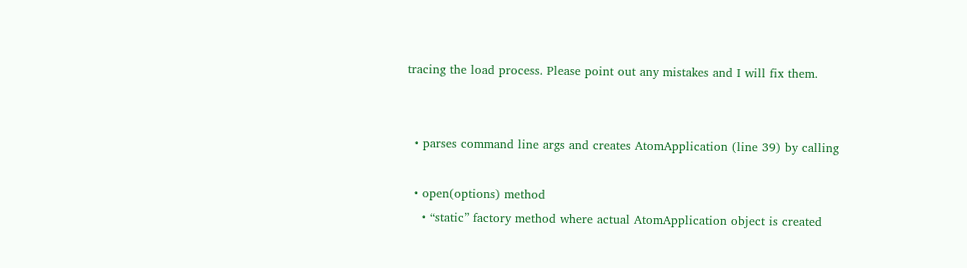tracing the load process. Please point out any mistakes and I will fix them.


  • parses command line args and creates AtomApplication (line 39) by calling

  • open(options) method
    • “static” factory method where actual AtomApplication object is created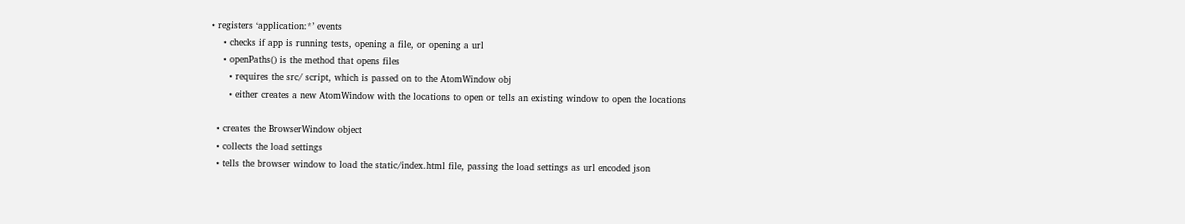• registers ‘application:*’ events
    • checks if app is running tests, opening a file, or opening a url
    • openPaths() is the method that opens files
      • requires the src/ script, which is passed on to the AtomWindow obj
      • either creates a new AtomWindow with the locations to open or tells an existing window to open the locations

  • creates the BrowserWindow object
  • collects the load settings
  • tells the browser window to load the static/index.html file, passing the load settings as url encoded json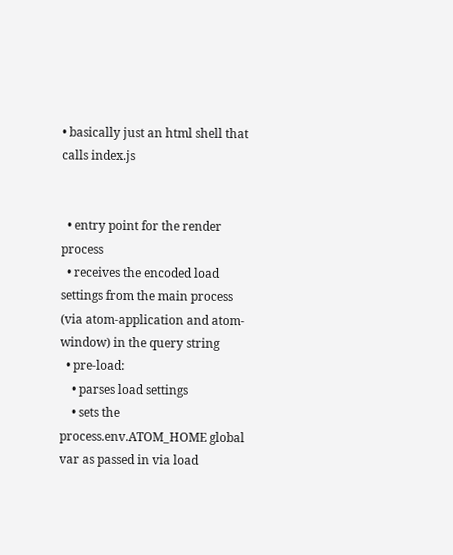• basically just an html shell that calls index.js


  • entry point for the render process
  • receives the encoded load settings from the main process (via atom-application and atom-window) in the query string
  • pre-load:
    • parses load settings
    • sets the process.env.ATOM_HOME global var as passed in via load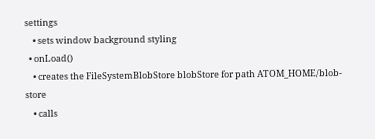settings
    • sets window background styling
  • onLoad()
    • creates the FileSystemBlobStore blobStore for path ATOM_HOME/blob-store
    • calls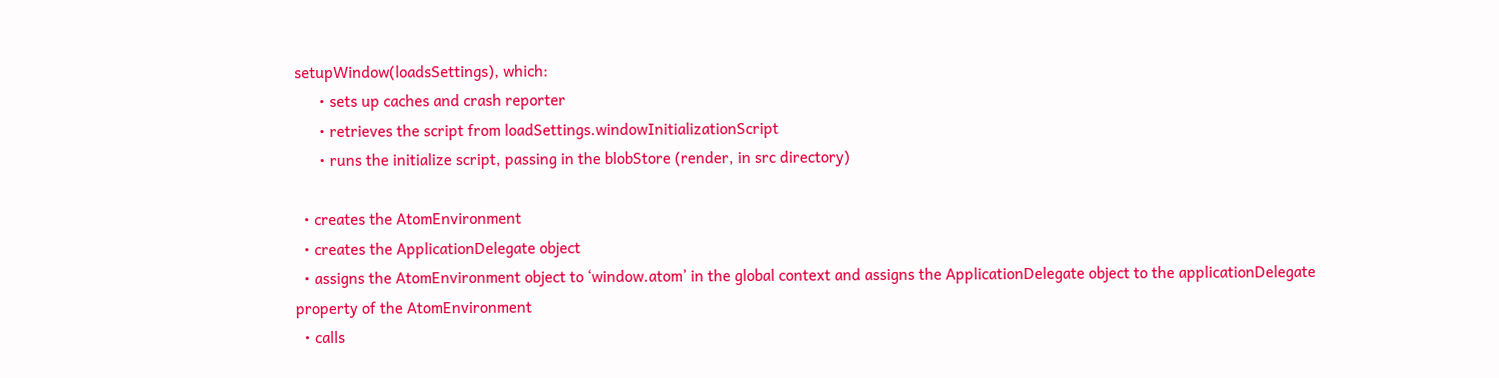setupWindow(loadsSettings), which:
      • sets up caches and crash reporter
      • retrieves the script from loadSettings.windowInitializationScript
      • runs the initialize script, passing in the blobStore (render, in src directory)

  • creates the AtomEnvironment
  • creates the ApplicationDelegate object
  • assigns the AtomEnvironment object to ‘window.atom’ in the global context and assigns the ApplicationDelegate object to the applicationDelegate property of the AtomEnvironment
  • calls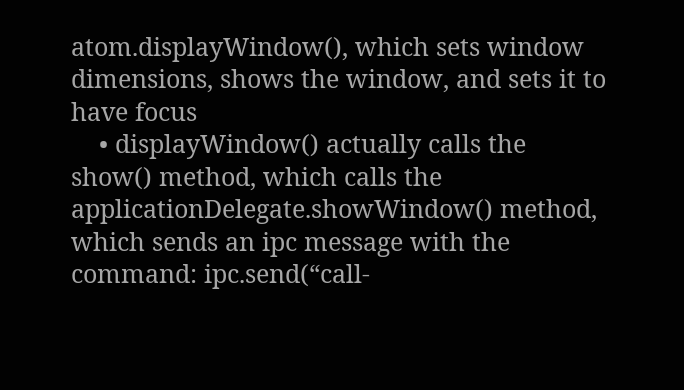atom.displayWindow(), which sets window dimensions, shows the window, and sets it to have focus
    • displayWindow() actually calls the show() method, which calls the applicationDelegate.showWindow() method, which sends an ipc message with the command: ipc.send(“call-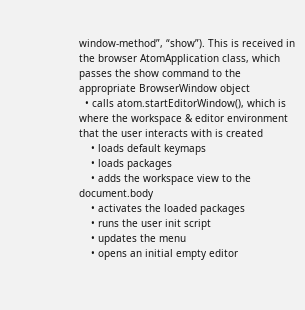window-method”, “show”). This is received in the browser AtomApplication class, which passes the show command to the appropriate BrowserWindow object
  • calls atom.startEditorWindow(), which is where the workspace & editor environment that the user interacts with is created
    • loads default keymaps
    • loads packages
    • adds the workspace view to the document.body
    • activates the loaded packages
    • runs the user init script
    • updates the menu
    • opens an initial empty editor